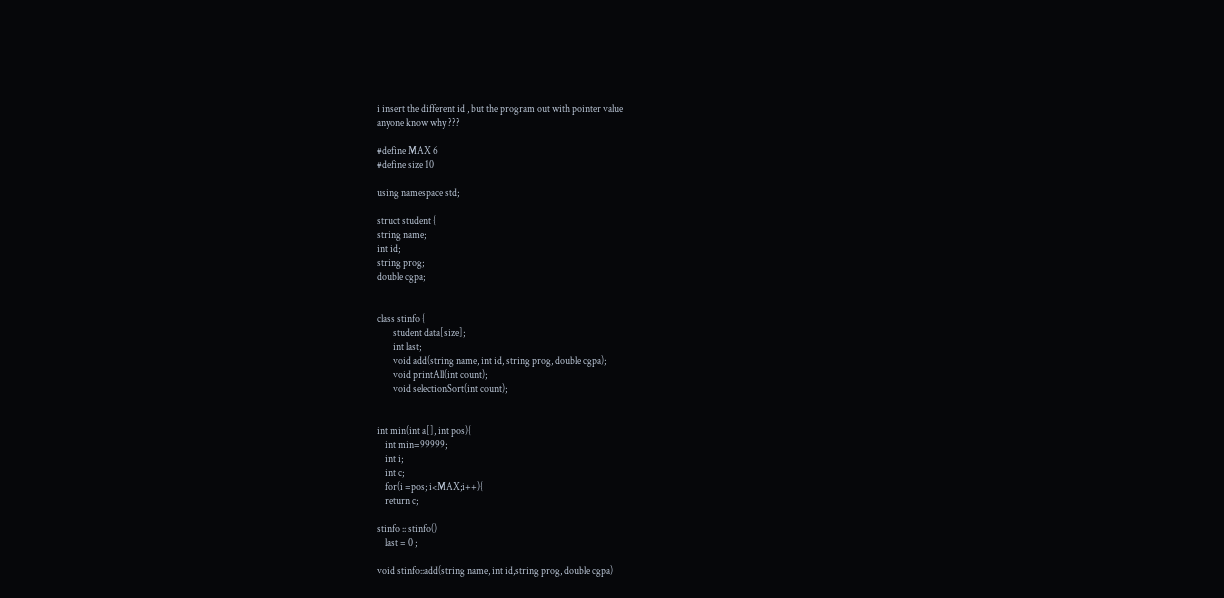i insert the different id , but the program out with pointer value
anyone know why ???

#define MAX 6
#define size 10

using namespace std;

struct student {
string name;
int id;
string prog;
double cgpa;


class stinfo {
        student data[size];
        int last;
        void add(string name, int id, string prog, double cgpa);
        void printAll(int count);
        void selectionSort(int count);


int min(int a[], int pos){
    int min=99999;
    int i;
    int c;
    for(i =pos; i<MAX;i++){
    return c;

stinfo :: stinfo()
    last = 0 ;

void stinfo::add(string name, int id,string prog, double cgpa)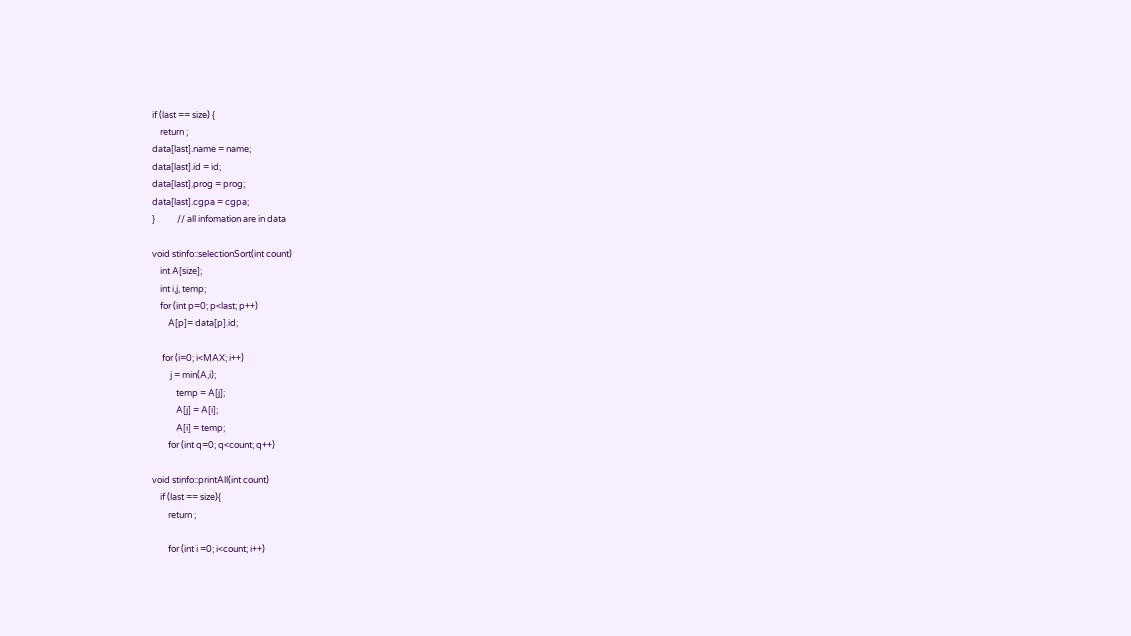if (last == size) {
    return ;
data[last].name = name;
data[last].id = id;
data[last].prog = prog;
data[last].cgpa = cgpa;
}           // all infomation are in data

void stinfo::selectionSort(int count)
    int A[size];
    int i,j, temp;
    for (int p=0; p<last; p++)
        A[p]= data[p].id;

     for (i=0; i<MAX; i++)
         j = min(A,i);
            temp = A[j];
            A[j] = A[i];
            A[i] = temp;
        for (int q=0; q<count; q++)

void stinfo::printAll(int count)
    if (last == size){
        return ;

        for (int i =0; i<count; i++)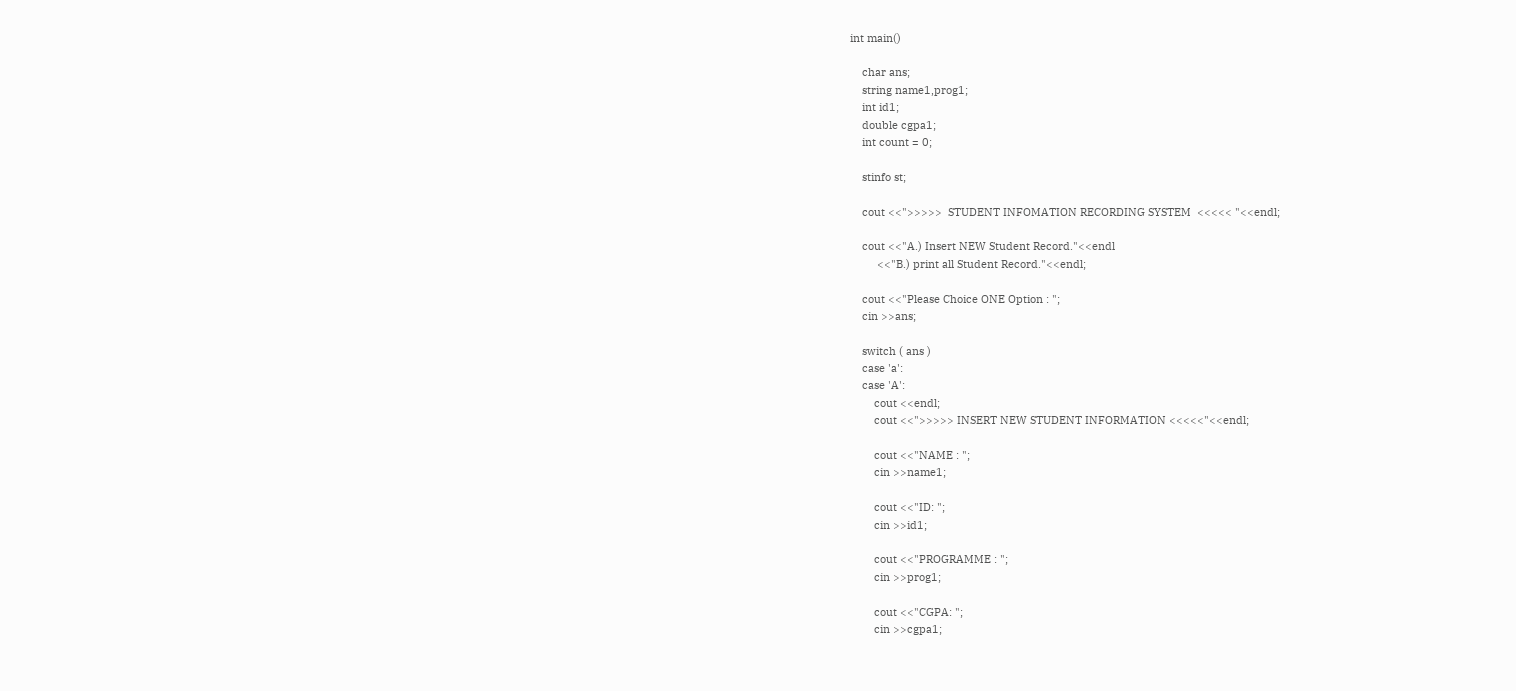int main()

    char ans;
    string name1,prog1;
    int id1;
    double cgpa1;
    int count = 0;

    stinfo st;

    cout <<">>>>>  STUDENT INFOMATION RECORDING SYSTEM  <<<<< "<<endl;

    cout <<"A.) Insert NEW Student Record."<<endl
         <<"B.) print all Student Record."<<endl;

    cout <<"Please Choice ONE Option : ";
    cin >>ans;

    switch ( ans )
    case 'a':
    case 'A':
        cout <<endl;
        cout <<">>>>> INSERT NEW STUDENT INFORMATION <<<<<"<<endl;

        cout <<"NAME : ";
        cin >>name1;

        cout <<"ID: ";
        cin >>id1;

        cout <<"PROGRAMME : ";
        cin >>prog1;

        cout <<"CGPA: ";
        cin >>cgpa1;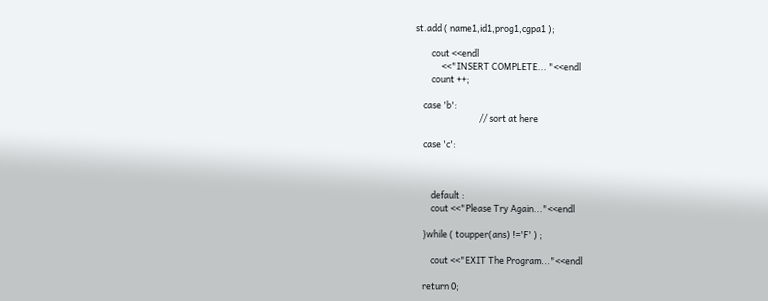st.add ( name1,id1,prog1,cgpa1 );

        cout <<endl
             <<"INSERT COMPLETE... "<<endl
        count ++;

    case 'b':
                                // sort at here

    case 'c':



        default :
        cout <<"Please Try Again..."<<endl

    }while ( toupper(ans) !='F' ) ;

        cout <<"EXIT The Program..."<<endl

    return 0;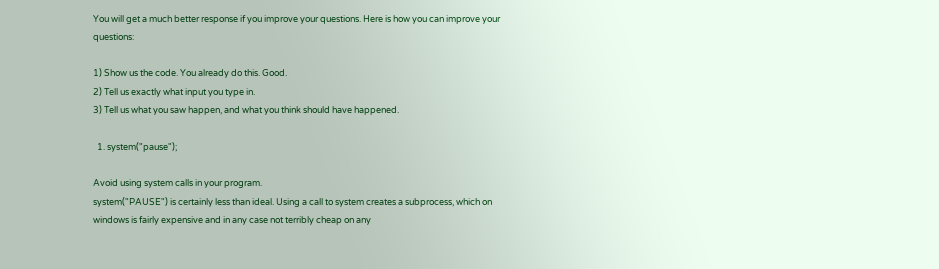You will get a much better response if you improve your questions. Here is how you can improve your questions:

1) Show us the code. You already do this. Good.
2) Tell us exactly what input you type in.
3) Tell us what you saw happen, and what you think should have happened.

  1. system("pause");

Avoid using system calls in your program.
system("PAUSE") is certainly less than ideal. Using a call to system creates a subprocess, which on windows is fairly expensive and in any case not terribly cheap on any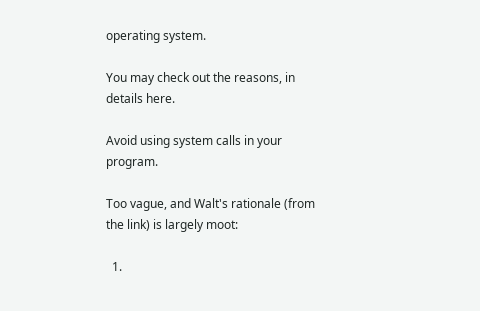operating system.

You may check out the reasons, in details here.

Avoid using system calls in your program.

Too vague, and Walt's rationale (from the link) is largely moot:

  1.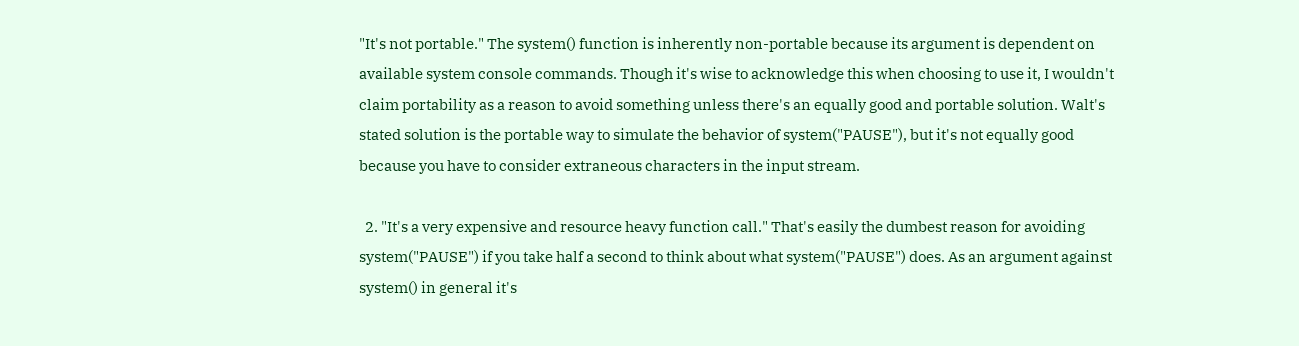"It's not portable." The system() function is inherently non-portable because its argument is dependent on available system console commands. Though it's wise to acknowledge this when choosing to use it, I wouldn't claim portability as a reason to avoid something unless there's an equally good and portable solution. Walt's stated solution is the portable way to simulate the behavior of system("PAUSE"), but it's not equally good because you have to consider extraneous characters in the input stream.

  2. "It's a very expensive and resource heavy function call." That's easily the dumbest reason for avoiding system("PAUSE") if you take half a second to think about what system("PAUSE") does. As an argument against system() in general it's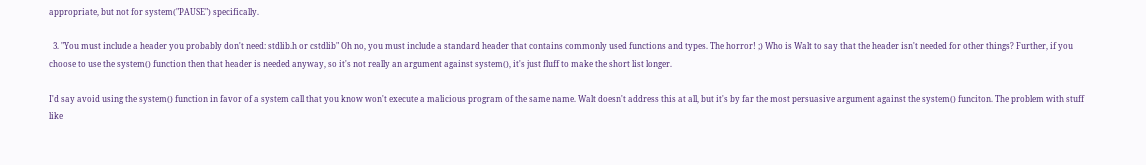appropriate, but not for system("PAUSE") specifically.

  3. "You must include a header you probably don't need: stdlib.h or cstdlib" Oh no, you must include a standard header that contains commonly used functions and types. The horror! ;) Who is Walt to say that the header isn't needed for other things? Further, if you choose to use the system() function then that header is needed anyway, so it's not really an argument against system(), it's just fluff to make the short list longer.

I'd say avoid using the system() function in favor of a system call that you know won't execute a malicious program of the same name. Walt doesn't address this at all, but it's by far the most persuasive argument against the system() funciton. The problem with stuff like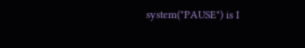system("PAUSE") is I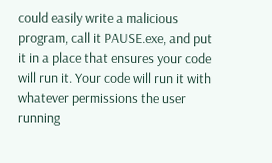could easily write a malicious program, call it PAUSE.exe, and put it in a place that ensures your code will run it. Your code will run it with whatever permissions the user running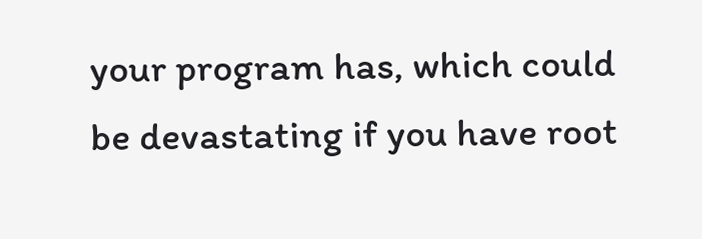your program has, which could be devastating if you have root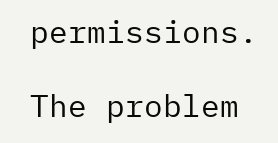permissions.

The problem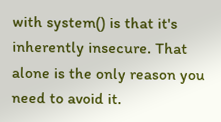with system() is that it's inherently insecure. That alone is the only reason you need to avoid it.